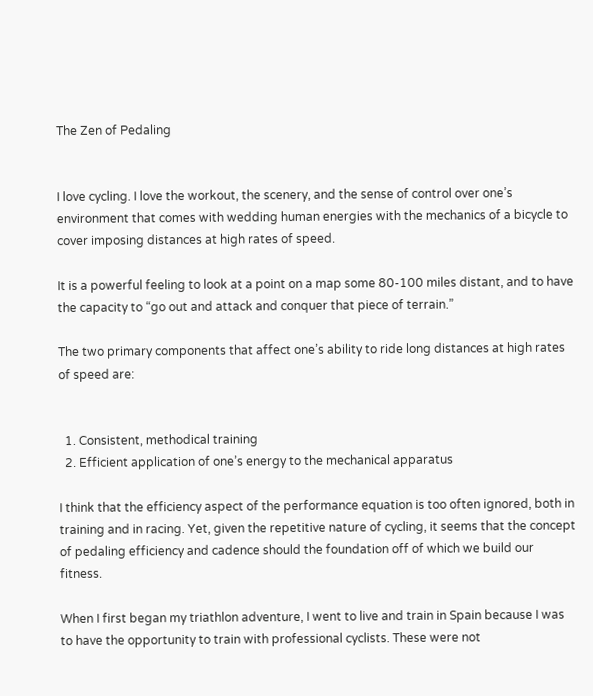The Zen of Pedaling


I love cycling. I love the workout, the scenery, and the sense of control over one’s environment that comes with wedding human energies with the mechanics of a bicycle to cover imposing distances at high rates of speed.

It is a powerful feeling to look at a point on a map some 80-100 miles distant, and to have the capacity to “go out and attack and conquer that piece of terrain.”

The two primary components that affect one’s ability to ride long distances at high rates of speed are:


  1. Consistent, methodical training
  2. Efficient application of one’s energy to the mechanical apparatus

I think that the efficiency aspect of the performance equation is too often ignored, both in training and in racing. Yet, given the repetitive nature of cycling, it seems that the concept of pedaling efficiency and cadence should the foundation off of which we build our fitness.

When I first began my triathlon adventure, I went to live and train in Spain because I was to have the opportunity to train with professional cyclists. These were not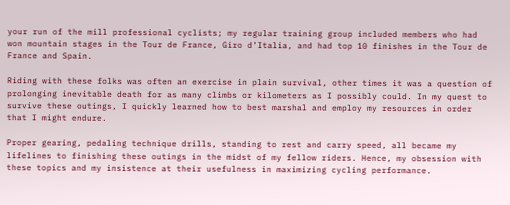your run of the mill professional cyclists; my regular training group included members who had won mountain stages in the Tour de France, Giro d’Italia, and had top 10 finishes in the Tour de France and Spain.

Riding with these folks was often an exercise in plain survival, other times it was a question of prolonging inevitable death for as many climbs or kilometers as I possibly could. In my quest to survive these outings, I quickly learned how to best marshal and employ my resources in order that I might endure.

Proper gearing, pedaling technique drills, standing to rest and carry speed, all became my lifelines to finishing these outings in the midst of my fellow riders. Hence, my obsession with these topics and my insistence at their usefulness in maximizing cycling performance.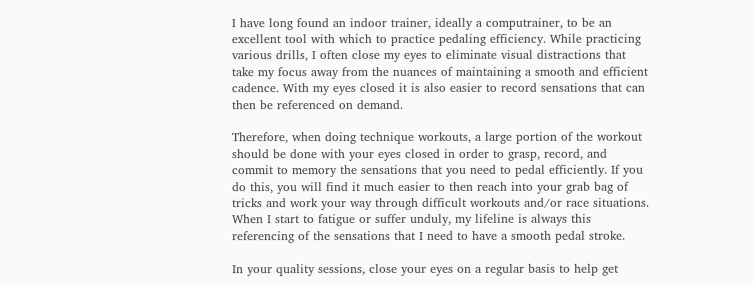I have long found an indoor trainer, ideally a computrainer, to be an excellent tool with which to practice pedaling efficiency. While practicing various drills, I often close my eyes to eliminate visual distractions that take my focus away from the nuances of maintaining a smooth and efficient cadence. With my eyes closed it is also easier to record sensations that can then be referenced on demand.

Therefore, when doing technique workouts, a large portion of the workout should be done with your eyes closed in order to grasp, record, and commit to memory the sensations that you need to pedal efficiently. If you do this, you will find it much easier to then reach into your grab bag of tricks and work your way through difficult workouts and/or race situations. When I start to fatigue or suffer unduly, my lifeline is always this referencing of the sensations that I need to have a smooth pedal stroke.

In your quality sessions, close your eyes on a regular basis to help get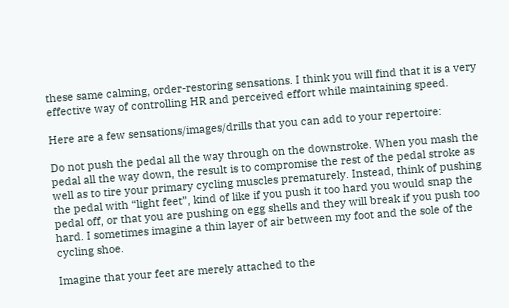these same calming, order-restoring sensations. I think you will find that it is a very effective way of controlling HR and perceived effort while maintaining speed.

Here are a few sensations/images/drills that you can add to your repertoire:

Do not push the pedal all the way through on the downstroke. When you mash the pedal all the way down, the result is to compromise the rest of the pedal stroke as well as to tire your primary cycling muscles prematurely. Instead, think of pushing the pedal with “light feet”, kind of like if you push it too hard you would snap the pedal off, or that you are pushing on egg shells and they will break if you push too hard. I sometimes imagine a thin layer of air between my foot and the sole of the cycling shoe.

Imagine that your feet are merely attached to the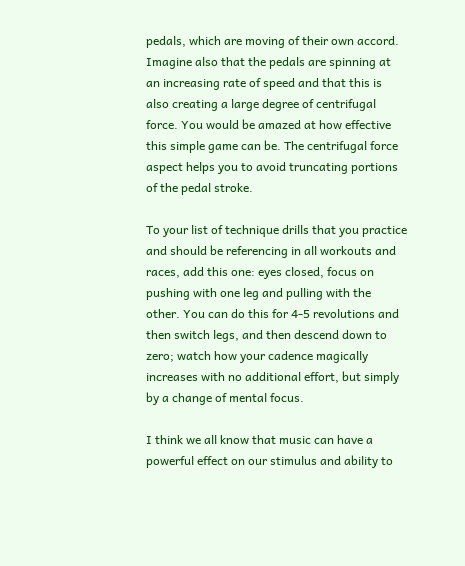pedals, which are moving of their own accord. Imagine also that the pedals are spinning at an increasing rate of speed and that this is also creating a large degree of centrifugal force. You would be amazed at how effective this simple game can be. The centrifugal force aspect helps you to avoid truncating portions of the pedal stroke.

To your list of technique drills that you practice and should be referencing in all workouts and races, add this one: eyes closed, focus on pushing with one leg and pulling with the other. You can do this for 4-5 revolutions and then switch legs, and then descend down to zero; watch how your cadence magically increases with no additional effort, but simply by a change of mental focus.

I think we all know that music can have a powerful effect on our stimulus and ability to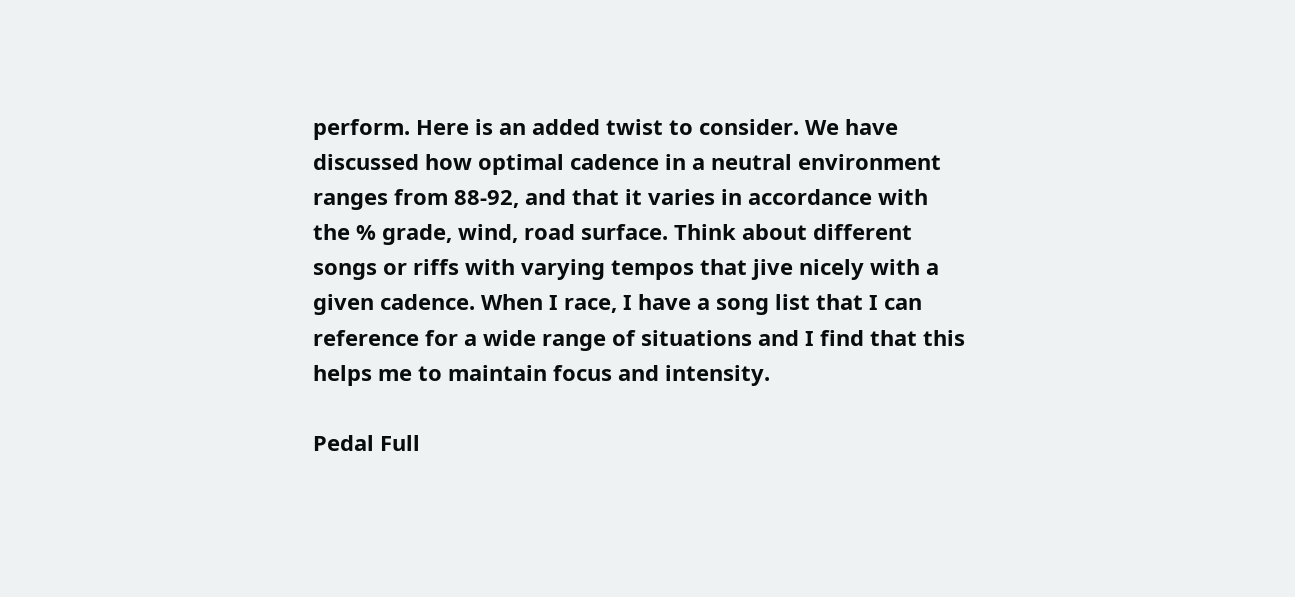perform. Here is an added twist to consider. We have discussed how optimal cadence in a neutral environment ranges from 88-92, and that it varies in accordance with the % grade, wind, road surface. Think about different songs or riffs with varying tempos that jive nicely with a given cadence. When I race, I have a song list that I can reference for a wide range of situations and I find that this helps me to maintain focus and intensity.

Pedal Full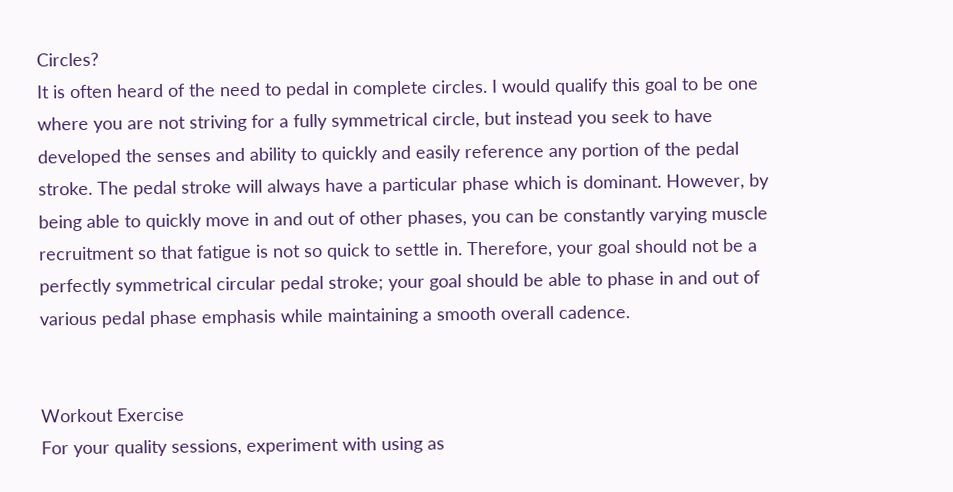Circles?
It is often heard of the need to pedal in complete circles. I would qualify this goal to be one where you are not striving for a fully symmetrical circle, but instead you seek to have developed the senses and ability to quickly and easily reference any portion of the pedal stroke. The pedal stroke will always have a particular phase which is dominant. However, by being able to quickly move in and out of other phases, you can be constantly varying muscle recruitment so that fatigue is not so quick to settle in. Therefore, your goal should not be a perfectly symmetrical circular pedal stroke; your goal should be able to phase in and out of various pedal phase emphasis while maintaining a smooth overall cadence.


Workout Exercise
For your quality sessions, experiment with using as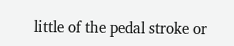little of the pedal stroke or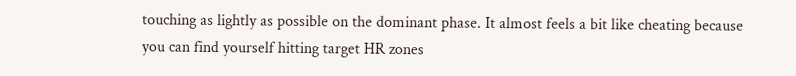touching as lightly as possible on the dominant phase. It almost feels a bit like cheating because you can find yourself hitting target HR zones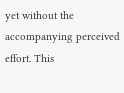yet without the accompanying perceived effort. This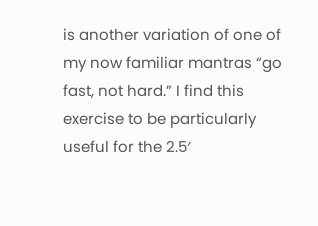is another variation of one of my now familiar mantras “go fast, not hard.” I find this exercise to be particularly useful for the 2.5′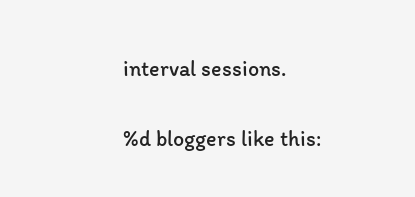interval sessions.

%d bloggers like this: